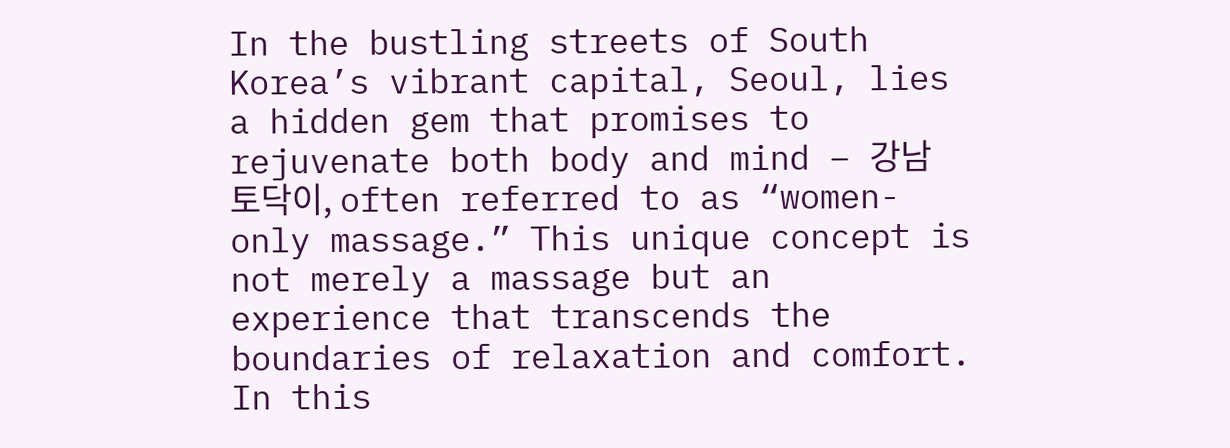In the bustling streets of South Korea’s vibrant capital, Seoul, lies a hidden gem that promises to rejuvenate both body and mind – 강남 토닥이, often referred to as “women-only massage.” This unique concept is not merely a massage but an experience that transcends the boundaries of relaxation and comfort. In this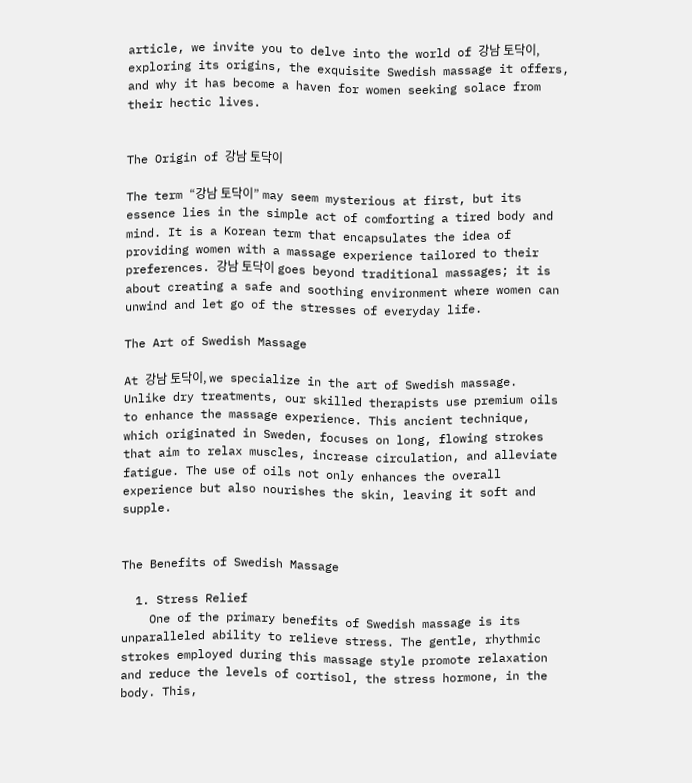article, we invite you to delve into the world of 강남 토닥이, exploring its origins, the exquisite Swedish massage it offers, and why it has become a haven for women seeking solace from their hectic lives.


The Origin of 강남 토닥이

The term “강남 토닥이” may seem mysterious at first, but its essence lies in the simple act of comforting a tired body and mind. It is a Korean term that encapsulates the idea of providing women with a massage experience tailored to their preferences. 강남 토닥이 goes beyond traditional massages; it is about creating a safe and soothing environment where women can unwind and let go of the stresses of everyday life.

The Art of Swedish Massage

At 강남 토닥이, we specialize in the art of Swedish massage. Unlike dry treatments, our skilled therapists use premium oils to enhance the massage experience. This ancient technique, which originated in Sweden, focuses on long, flowing strokes that aim to relax muscles, increase circulation, and alleviate fatigue. The use of oils not only enhances the overall experience but also nourishes the skin, leaving it soft and supple.


The Benefits of Swedish Massage

  1. Stress Relief
    One of the primary benefits of Swedish massage is its unparalleled ability to relieve stress. The gentle, rhythmic strokes employed during this massage style promote relaxation and reduce the levels of cortisol, the stress hormone, in the body. This,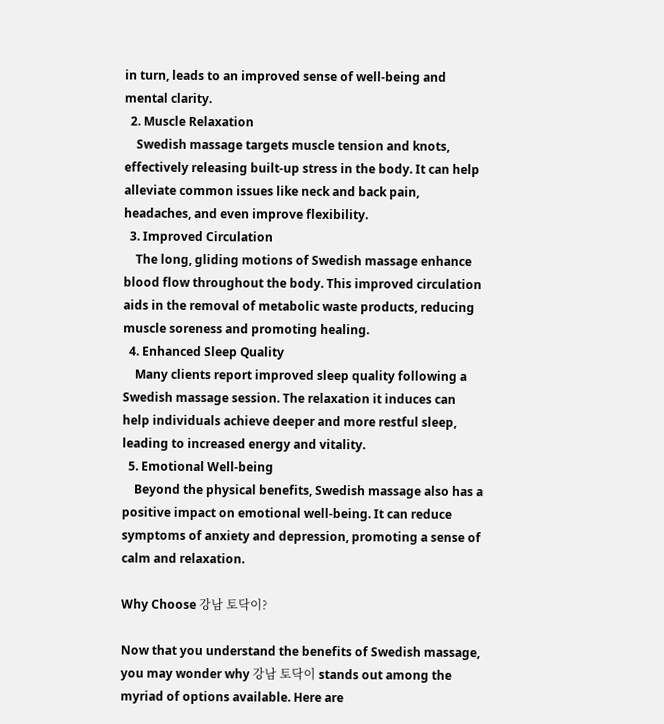in turn, leads to an improved sense of well-being and mental clarity.
  2. Muscle Relaxation
    Swedish massage targets muscle tension and knots, effectively releasing built-up stress in the body. It can help alleviate common issues like neck and back pain, headaches, and even improve flexibility.
  3. Improved Circulation
    The long, gliding motions of Swedish massage enhance blood flow throughout the body. This improved circulation aids in the removal of metabolic waste products, reducing muscle soreness and promoting healing.
  4. Enhanced Sleep Quality
    Many clients report improved sleep quality following a Swedish massage session. The relaxation it induces can help individuals achieve deeper and more restful sleep, leading to increased energy and vitality.
  5. Emotional Well-being
    Beyond the physical benefits, Swedish massage also has a positive impact on emotional well-being. It can reduce symptoms of anxiety and depression, promoting a sense of calm and relaxation.

Why Choose 강남 토닥이?

Now that you understand the benefits of Swedish massage, you may wonder why 강남 토닥이 stands out among the myriad of options available. Here are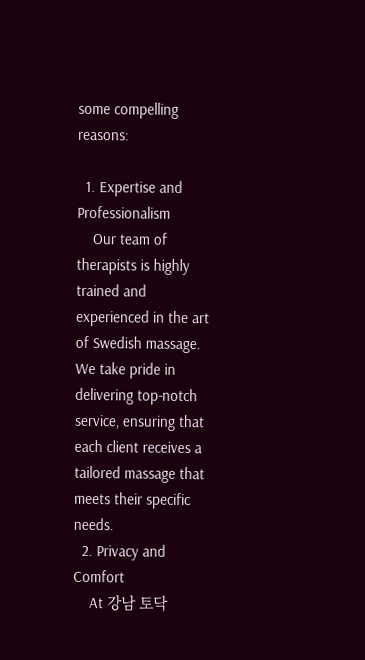some compelling reasons:

  1. Expertise and Professionalism
    Our team of therapists is highly trained and experienced in the art of Swedish massage. We take pride in delivering top-notch service, ensuring that each client receives a tailored massage that meets their specific needs.
  2. Privacy and Comfort
    At 강남 토닥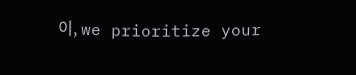이, we prioritize your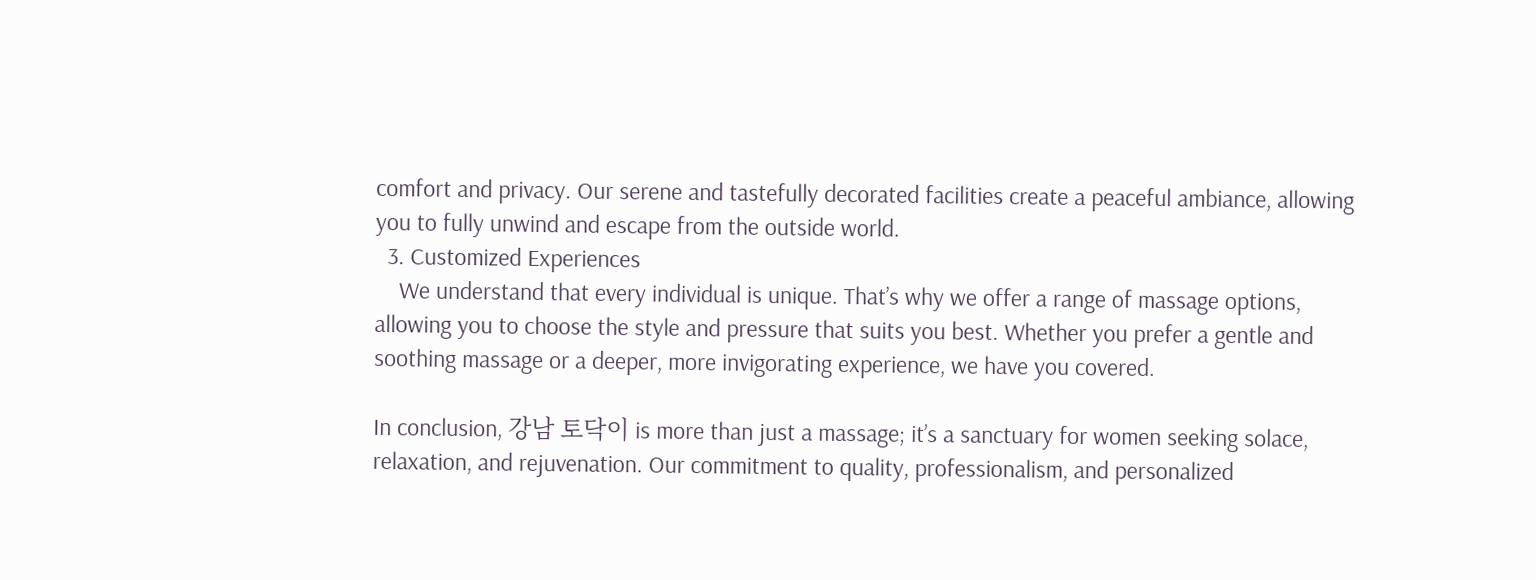comfort and privacy. Our serene and tastefully decorated facilities create a peaceful ambiance, allowing you to fully unwind and escape from the outside world.
  3. Customized Experiences
    We understand that every individual is unique. That’s why we offer a range of massage options, allowing you to choose the style and pressure that suits you best. Whether you prefer a gentle and soothing massage or a deeper, more invigorating experience, we have you covered.

In conclusion, 강남 토닥이 is more than just a massage; it’s a sanctuary for women seeking solace, relaxation, and rejuvenation. Our commitment to quality, professionalism, and personalized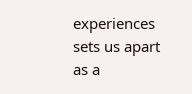experiences sets us apart as a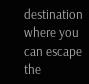destination where you can escape the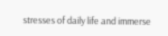stresses of daily life and immerse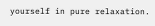yourself in pure relaxation.